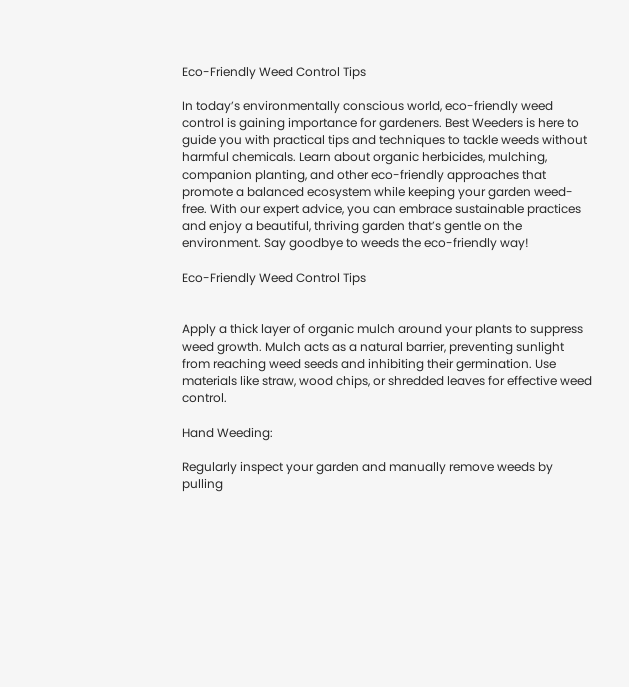Eco-Friendly Weed Control Tips

In today’s environmentally conscious world, eco-friendly weed control is gaining importance for gardeners. Best Weeders is here to guide you with practical tips and techniques to tackle weeds without harmful chemicals. Learn about organic herbicides, mulching, companion planting, and other eco-friendly approaches that promote a balanced ecosystem while keeping your garden weed-free. With our expert advice, you can embrace sustainable practices and enjoy a beautiful, thriving garden that’s gentle on the environment. Say goodbye to weeds the eco-friendly way!

Eco-Friendly Weed Control Tips


Apply a thick layer of organic mulch around your plants to suppress weed growth. Mulch acts as a natural barrier, preventing sunlight from reaching weed seeds and inhibiting their germination. Use materials like straw, wood chips, or shredded leaves for effective weed control.

Hand Weeding:

Regularly inspect your garden and manually remove weeds by pulling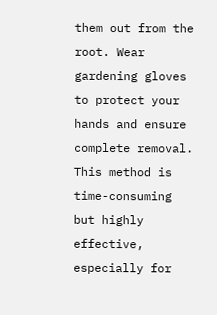them out from the root. Wear gardening gloves to protect your hands and ensure complete removal. This method is time-consuming but highly effective, especially for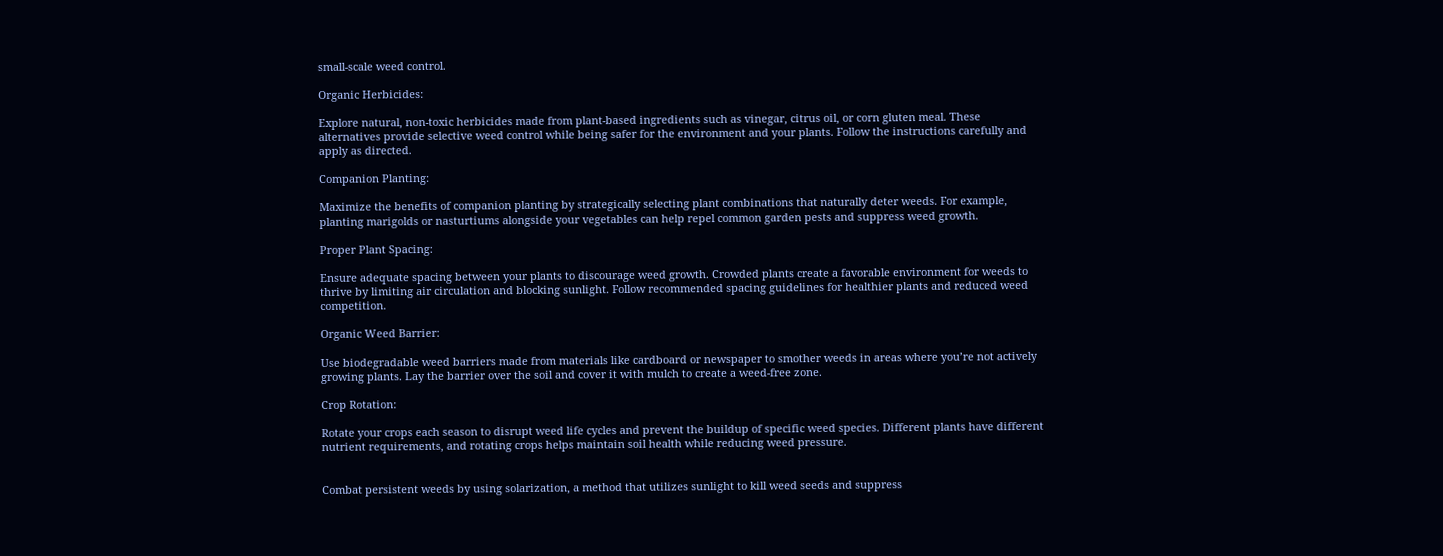small-scale weed control.

Organic Herbicides:

Explore natural, non-toxic herbicides made from plant-based ingredients such as vinegar, citrus oil, or corn gluten meal. These alternatives provide selective weed control while being safer for the environment and your plants. Follow the instructions carefully and apply as directed.

Companion Planting:

Maximize the benefits of companion planting by strategically selecting plant combinations that naturally deter weeds. For example, planting marigolds or nasturtiums alongside your vegetables can help repel common garden pests and suppress weed growth.

Proper Plant Spacing:

Ensure adequate spacing between your plants to discourage weed growth. Crowded plants create a favorable environment for weeds to thrive by limiting air circulation and blocking sunlight. Follow recommended spacing guidelines for healthier plants and reduced weed competition.

Organic Weed Barrier:

Use biodegradable weed barriers made from materials like cardboard or newspaper to smother weeds in areas where you’re not actively growing plants. Lay the barrier over the soil and cover it with mulch to create a weed-free zone.

Crop Rotation:

Rotate your crops each season to disrupt weed life cycles and prevent the buildup of specific weed species. Different plants have different nutrient requirements, and rotating crops helps maintain soil health while reducing weed pressure.


Combat persistent weeds by using solarization, a method that utilizes sunlight to kill weed seeds and suppress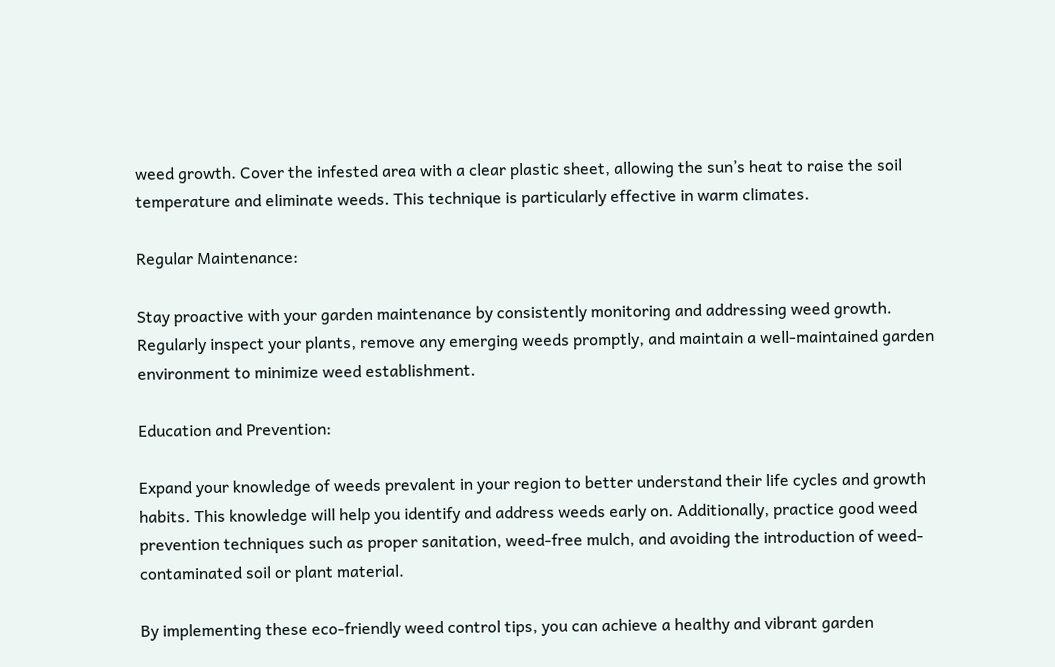weed growth. Cover the infested area with a clear plastic sheet, allowing the sun’s heat to raise the soil temperature and eliminate weeds. This technique is particularly effective in warm climates.

Regular Maintenance:

Stay proactive with your garden maintenance by consistently monitoring and addressing weed growth. Regularly inspect your plants, remove any emerging weeds promptly, and maintain a well-maintained garden environment to minimize weed establishment.

Education and Prevention:

Expand your knowledge of weeds prevalent in your region to better understand their life cycles and growth habits. This knowledge will help you identify and address weeds early on. Additionally, practice good weed prevention techniques such as proper sanitation, weed-free mulch, and avoiding the introduction of weed-contaminated soil or plant material.

By implementing these eco-friendly weed control tips, you can achieve a healthy and vibrant garden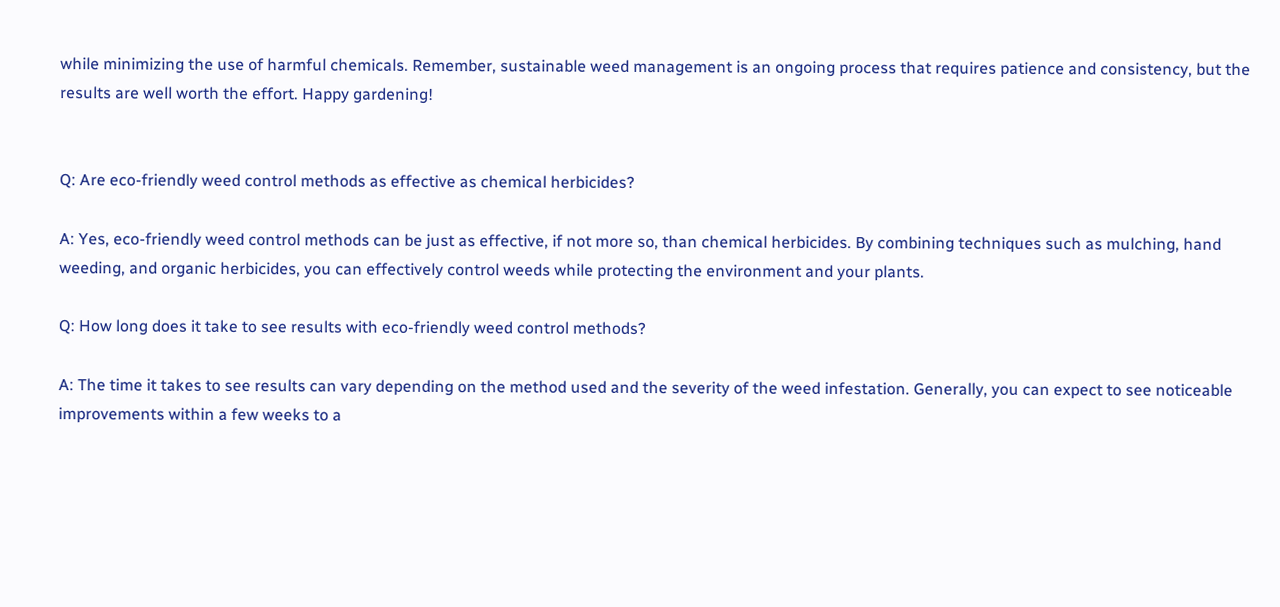while minimizing the use of harmful chemicals. Remember, sustainable weed management is an ongoing process that requires patience and consistency, but the results are well worth the effort. Happy gardening!


Q: Are eco-friendly weed control methods as effective as chemical herbicides?

A: Yes, eco-friendly weed control methods can be just as effective, if not more so, than chemical herbicides. By combining techniques such as mulching, hand weeding, and organic herbicides, you can effectively control weeds while protecting the environment and your plants.

Q: How long does it take to see results with eco-friendly weed control methods?

A: The time it takes to see results can vary depending on the method used and the severity of the weed infestation. Generally, you can expect to see noticeable improvements within a few weeks to a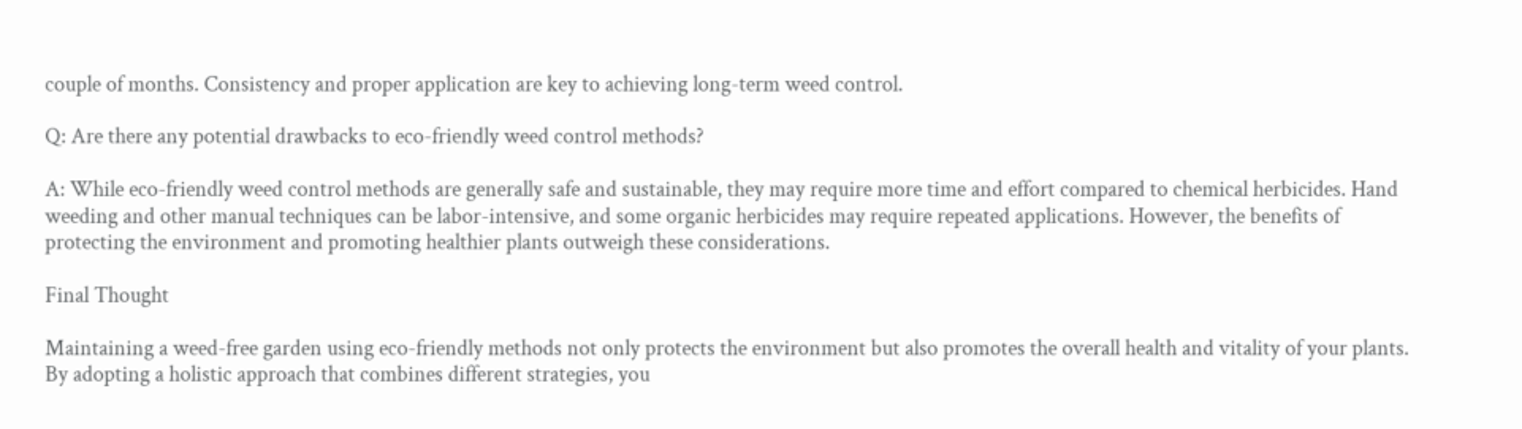couple of months. Consistency and proper application are key to achieving long-term weed control.

Q: Are there any potential drawbacks to eco-friendly weed control methods?

A: While eco-friendly weed control methods are generally safe and sustainable, they may require more time and effort compared to chemical herbicides. Hand weeding and other manual techniques can be labor-intensive, and some organic herbicides may require repeated applications. However, the benefits of protecting the environment and promoting healthier plants outweigh these considerations.

Final Thought

Maintaining a weed-free garden using eco-friendly methods not only protects the environment but also promotes the overall health and vitality of your plants. By adopting a holistic approach that combines different strategies, you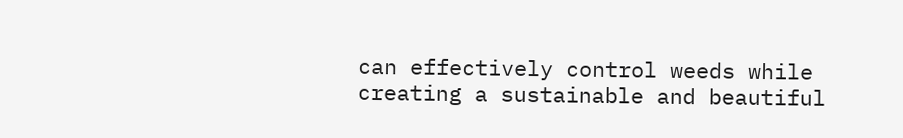can effectively control weeds while creating a sustainable and beautiful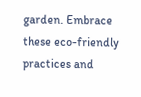garden. Embrace these eco-friendly practices and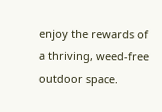enjoy the rewards of a thriving, weed-free outdoor space.